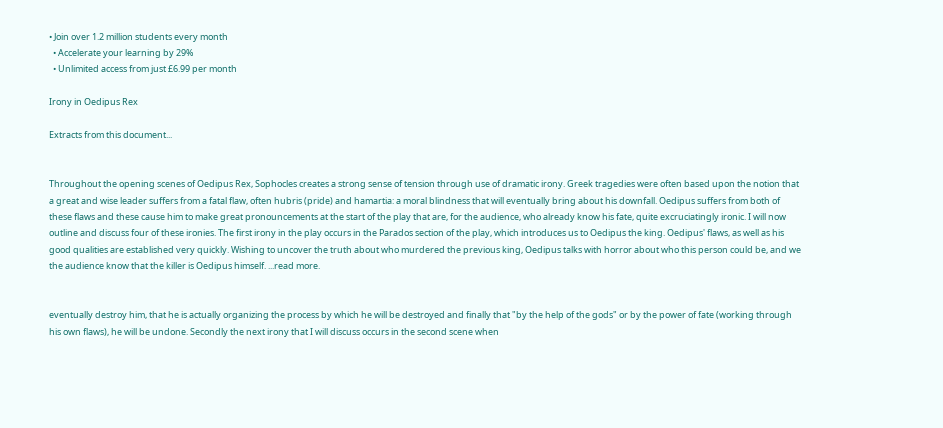• Join over 1.2 million students every month
  • Accelerate your learning by 29%
  • Unlimited access from just £6.99 per month

Irony in Oedipus Rex

Extracts from this document...


Throughout the opening scenes of Oedipus Rex, Sophocles creates a strong sense of tension through use of dramatic irony. Greek tragedies were often based upon the notion that a great and wise leader suffers from a fatal flaw, often hubris (pride) and hamartia: a moral blindness that will eventually bring about his downfall. Oedipus suffers from both of these flaws and these cause him to make great pronouncements at the start of the play that are, for the audience, who already know his fate, quite excruciatingly ironic. I will now outline and discuss four of these ironies. The first irony in the play occurs in the Parados section of the play, which introduces us to Oedipus the king. Oedipus' flaws, as well as his good qualities are established very quickly. Wishing to uncover the truth about who murdered the previous king, Oedipus talks with horror about who this person could be, and we the audience know that the killer is Oedipus himself. ...read more.


eventually destroy him, that he is actually organizing the process by which he will be destroyed and finally that "by the help of the gods" or by the power of fate (working through his own flaws), he will be undone. Secondly the next irony that I will discuss occurs in the second scene when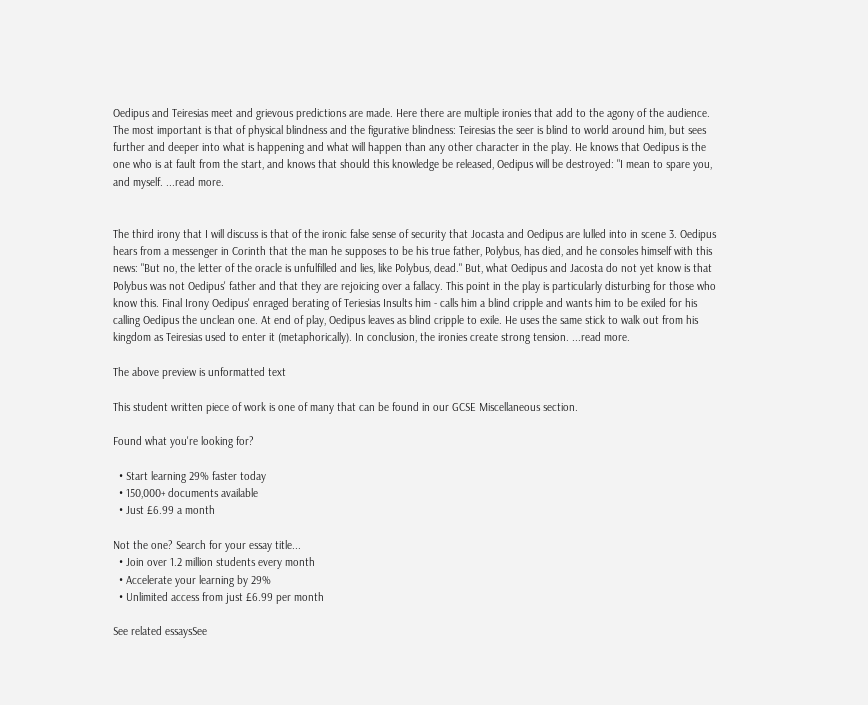Oedipus and Teiresias meet and grievous predictions are made. Here there are multiple ironies that add to the agony of the audience. The most important is that of physical blindness and the figurative blindness: Teiresias the seer is blind to world around him, but sees further and deeper into what is happening and what will happen than any other character in the play. He knows that Oedipus is the one who is at fault from the start, and knows that should this knowledge be released, Oedipus will be destroyed: "I mean to spare you, and myself. ...read more.


The third irony that I will discuss is that of the ironic false sense of security that Jocasta and Oedipus are lulled into in scene 3. Oedipus hears from a messenger in Corinth that the man he supposes to be his true father, Polybus, has died, and he consoles himself with this news: "But no, the letter of the oracle is unfulfilled and lies, like Polybus, dead." But, what Oedipus and Jacosta do not yet know is that Polybus was not Oedipus' father and that they are rejoicing over a fallacy. This point in the play is particularly disturbing for those who know this. Final Irony Oedipus' enraged berating of Teriesias Insults him - calls him a blind cripple and wants him to be exiled for his calling Oedipus the unclean one. At end of play, Oedipus leaves as blind cripple to exile. He uses the same stick to walk out from his kingdom as Teiresias used to enter it (metaphorically). In conclusion, the ironies create strong tension. ...read more.

The above preview is unformatted text

This student written piece of work is one of many that can be found in our GCSE Miscellaneous section.

Found what you're looking for?

  • Start learning 29% faster today
  • 150,000+ documents available
  • Just £6.99 a month

Not the one? Search for your essay title...
  • Join over 1.2 million students every month
  • Accelerate your learning by 29%
  • Unlimited access from just £6.99 per month

See related essaysSee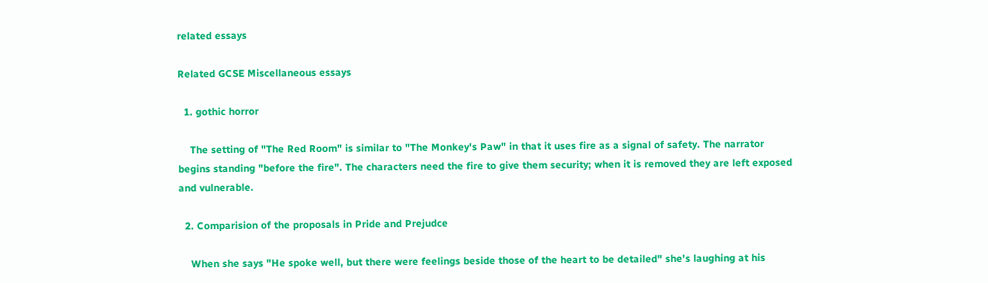related essays

Related GCSE Miscellaneous essays

  1. gothic horror

    The setting of "The Red Room" is similar to "The Monkey's Paw" in that it uses fire as a signal of safety. The narrator begins standing "before the fire". The characters need the fire to give them security; when it is removed they are left exposed and vulnerable.

  2. Comparision of the proposals in Pride and Prejudce

    When she says "He spoke well, but there were feelings beside those of the heart to be detailed" she's laughing at his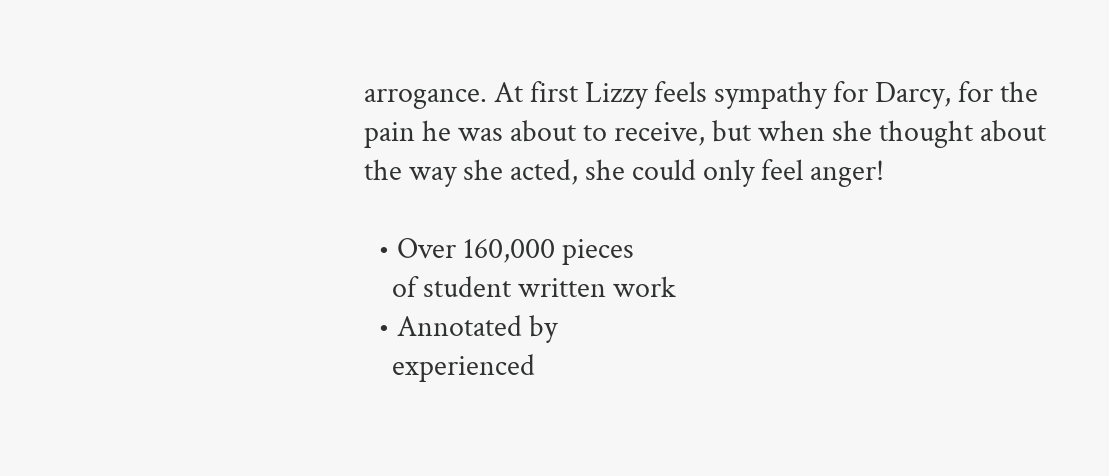arrogance. At first Lizzy feels sympathy for Darcy, for the pain he was about to receive, but when she thought about the way she acted, she could only feel anger!

  • Over 160,000 pieces
    of student written work
  • Annotated by
    experienced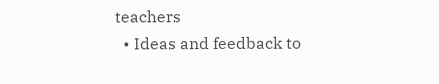teachers
  • Ideas and feedback to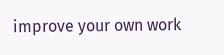improve your own work